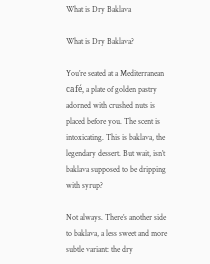What is Dry Baklava

What is Dry Baklava?

You’re seated at a Mediterranean café, a plate of golden pastry adorned with crushed nuts is placed before you. The scent is intoxicating. This is baklava, the legendary dessert. But wait, isn’t baklava supposed to be dripping with syrup?

Not always. There’s another side to baklava, a less sweet and more subtle variant: the dry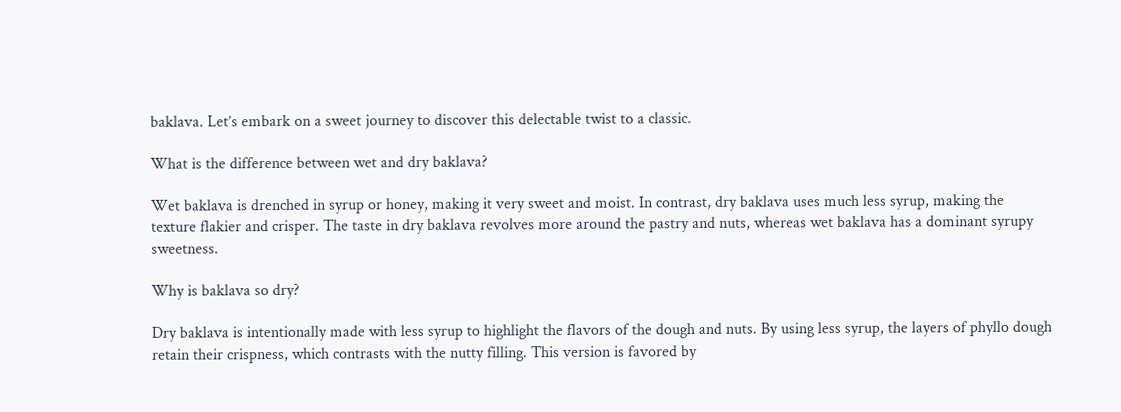baklava. Let’s embark on a sweet journey to discover this delectable twist to a classic.

What is the difference between wet and dry baklava?

Wet baklava is drenched in syrup or honey, making it very sweet and moist. In contrast, dry baklava uses much less syrup, making the texture flakier and crisper. The taste in dry baklava revolves more around the pastry and nuts, whereas wet baklava has a dominant syrupy sweetness.

Why is baklava so dry?

Dry baklava is intentionally made with less syrup to highlight the flavors of the dough and nuts. By using less syrup, the layers of phyllo dough retain their crispness, which contrasts with the nutty filling. This version is favored by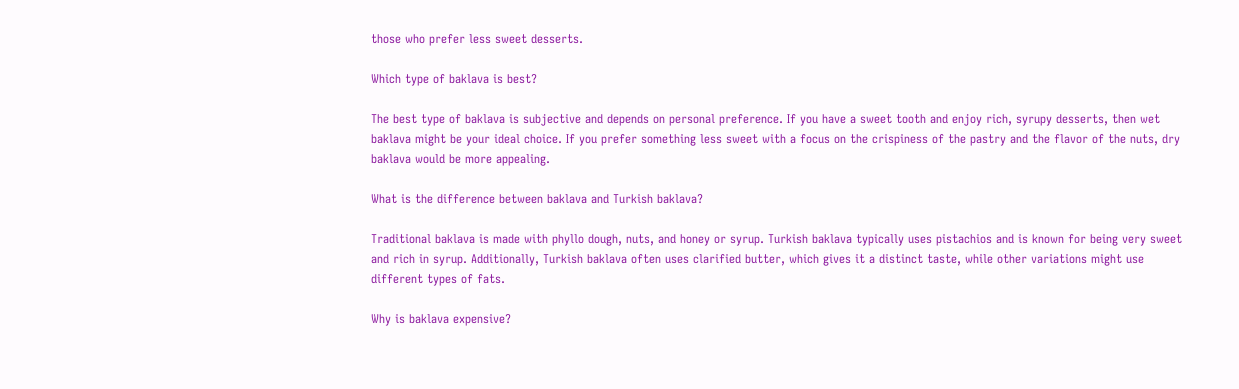those who prefer less sweet desserts.

Which type of baklava is best?

The best type of baklava is subjective and depends on personal preference. If you have a sweet tooth and enjoy rich, syrupy desserts, then wet baklava might be your ideal choice. If you prefer something less sweet with a focus on the crispiness of the pastry and the flavor of the nuts, dry baklava would be more appealing.

What is the difference between baklava and Turkish baklava?

Traditional baklava is made with phyllo dough, nuts, and honey or syrup. Turkish baklava typically uses pistachios and is known for being very sweet and rich in syrup. Additionally, Turkish baklava often uses clarified butter, which gives it a distinct taste, while other variations might use different types of fats.

Why is baklava expensive?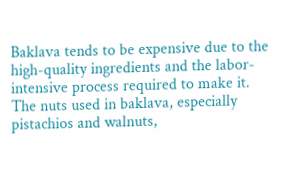Baklava tends to be expensive due to the high-quality ingredients and the labor-intensive process required to make it. The nuts used in baklava, especially pistachios and walnuts,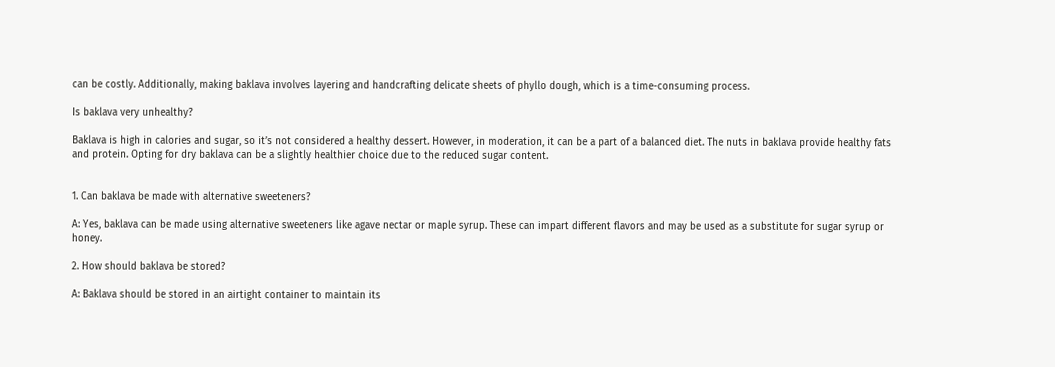can be costly. Additionally, making baklava involves layering and handcrafting delicate sheets of phyllo dough, which is a time-consuming process.

Is baklava very unhealthy?

Baklava is high in calories and sugar, so it’s not considered a healthy dessert. However, in moderation, it can be a part of a balanced diet. The nuts in baklava provide healthy fats and protein. Opting for dry baklava can be a slightly healthier choice due to the reduced sugar content.


1. Can baklava be made with alternative sweeteners?

A: Yes, baklava can be made using alternative sweeteners like agave nectar or maple syrup. These can impart different flavors and may be used as a substitute for sugar syrup or honey.

2. How should baklava be stored?

A: Baklava should be stored in an airtight container to maintain its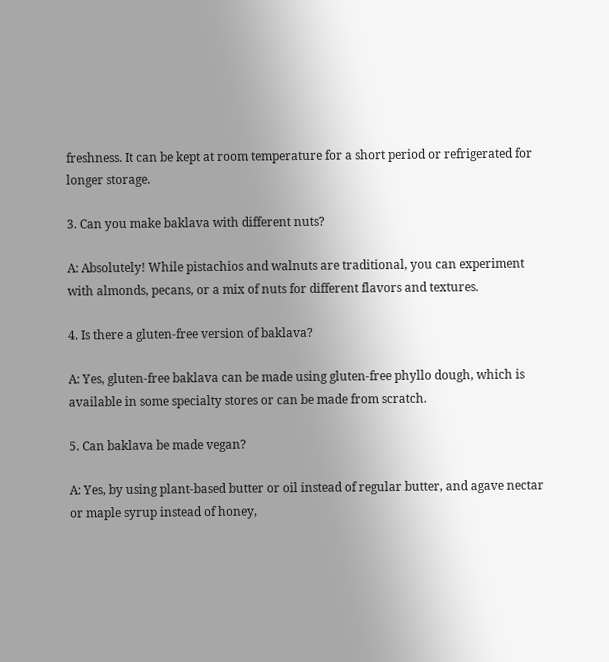freshness. It can be kept at room temperature for a short period or refrigerated for longer storage.

3. Can you make baklava with different nuts?

A: Absolutely! While pistachios and walnuts are traditional, you can experiment with almonds, pecans, or a mix of nuts for different flavors and textures.

4. Is there a gluten-free version of baklava?

A: Yes, gluten-free baklava can be made using gluten-free phyllo dough, which is available in some specialty stores or can be made from scratch.

5. Can baklava be made vegan?

A: Yes, by using plant-based butter or oil instead of regular butter, and agave nectar or maple syrup instead of honey,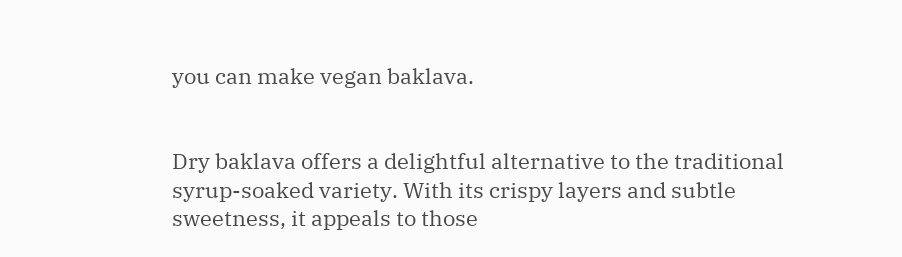you can make vegan baklava.


Dry baklava offers a delightful alternative to the traditional syrup-soaked variety. With its crispy layers and subtle sweetness, it appeals to those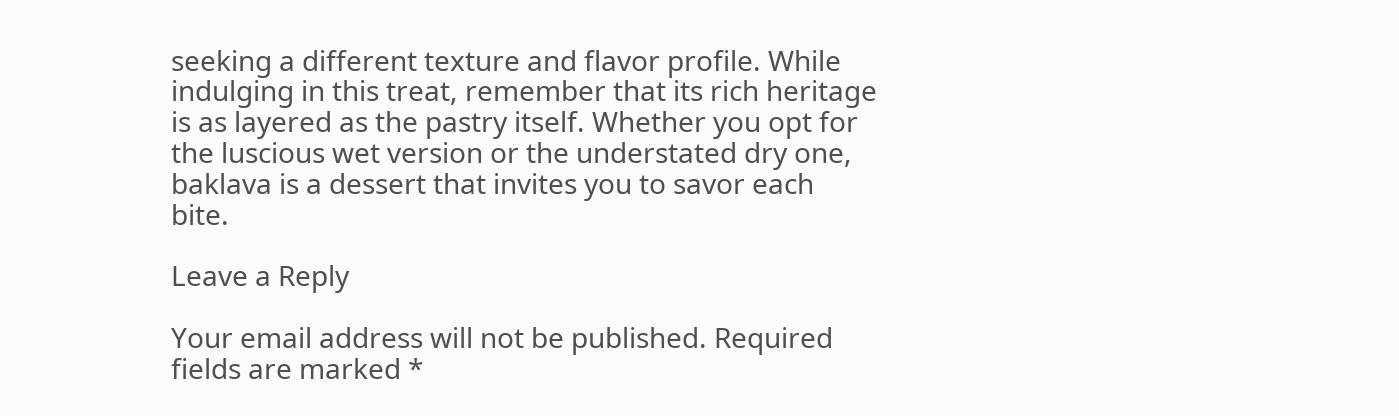seeking a different texture and flavor profile. While indulging in this treat, remember that its rich heritage is as layered as the pastry itself. Whether you opt for the luscious wet version or the understated dry one, baklava is a dessert that invites you to savor each bite.

Leave a Reply

Your email address will not be published. Required fields are marked *